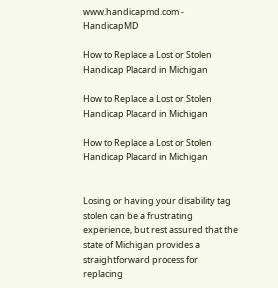www.handicapmd.com - HandicapMD

How to Replace a Lost or Stolen Handicap Placard in Michigan

How to Replace a Lost or Stolen Handicap Placard in Michigan

How to Replace a Lost or Stolen Handicap Placard in Michigan


Losing or having your disability tag stolen can be a frustrating experience, but rest assured that the state of Michigan provides a straightforward process for replacing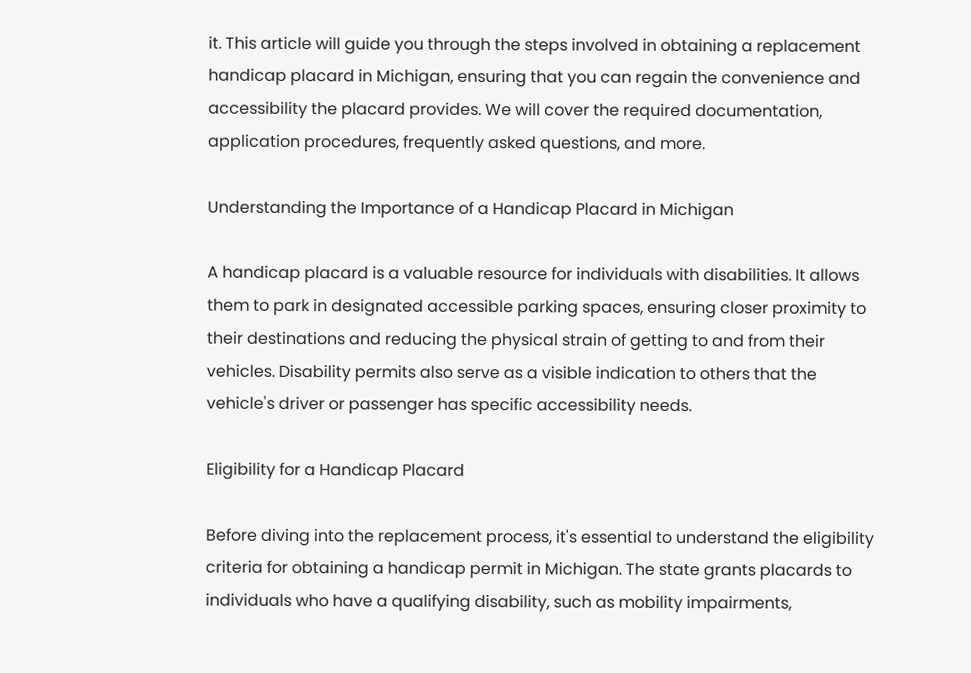it. This article will guide you through the steps involved in obtaining a replacement handicap placard in Michigan, ensuring that you can regain the convenience and accessibility the placard provides. We will cover the required documentation, application procedures, frequently asked questions, and more.

Understanding the Importance of a Handicap Placard in Michigan

A handicap placard is a valuable resource for individuals with disabilities. It allows them to park in designated accessible parking spaces, ensuring closer proximity to their destinations and reducing the physical strain of getting to and from their vehicles. Disability permits also serve as a visible indication to others that the vehicle's driver or passenger has specific accessibility needs.

Eligibility for a Handicap Placard

Before diving into the replacement process, it's essential to understand the eligibility criteria for obtaining a handicap permit in Michigan. The state grants placards to individuals who have a qualifying disability, such as mobility impairments,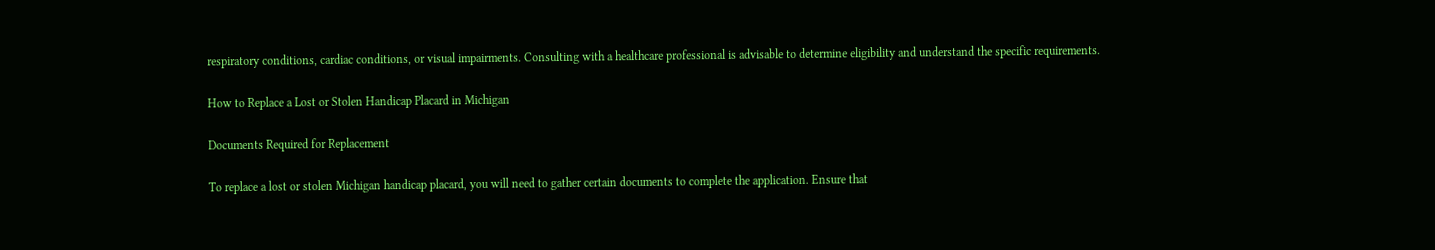respiratory conditions, cardiac conditions, or visual impairments. Consulting with a healthcare professional is advisable to determine eligibility and understand the specific requirements.

How to Replace a Lost or Stolen Handicap Placard in Michigan

Documents Required for Replacement

To replace a lost or stolen Michigan handicap placard, you will need to gather certain documents to complete the application. Ensure that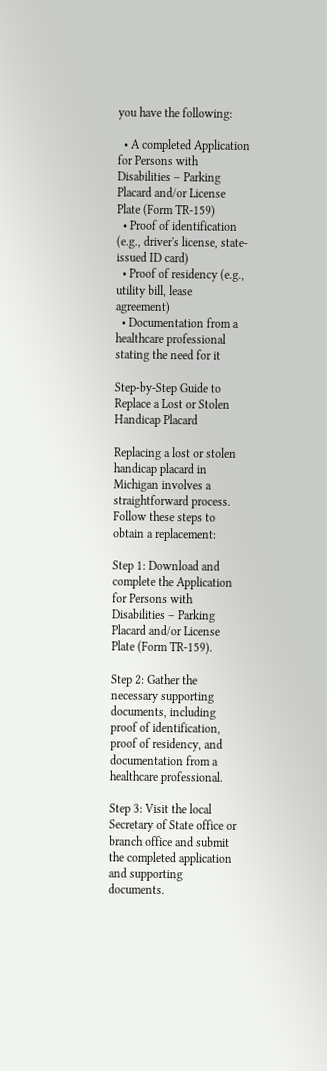you have the following:

  • A completed Application for Persons with Disabilities – Parking Placard and/or License Plate (Form TR-159)
  • Proof of identification (e.g., driver's license, state-issued ID card)
  • Proof of residency (e.g., utility bill, lease agreement)
  • Documentation from a healthcare professional stating the need for it

Step-by-Step Guide to Replace a Lost or Stolen Handicap Placard

Replacing a lost or stolen handicap placard in Michigan involves a straightforward process. Follow these steps to obtain a replacement:

Step 1: Download and complete the Application for Persons with Disabilities – Parking Placard and/or License Plate (Form TR-159).

Step 2: Gather the necessary supporting documents, including proof of identification, proof of residency, and documentation from a healthcare professional.

Step 3: Visit the local Secretary of State office or branch office and submit the completed application and supporting documents.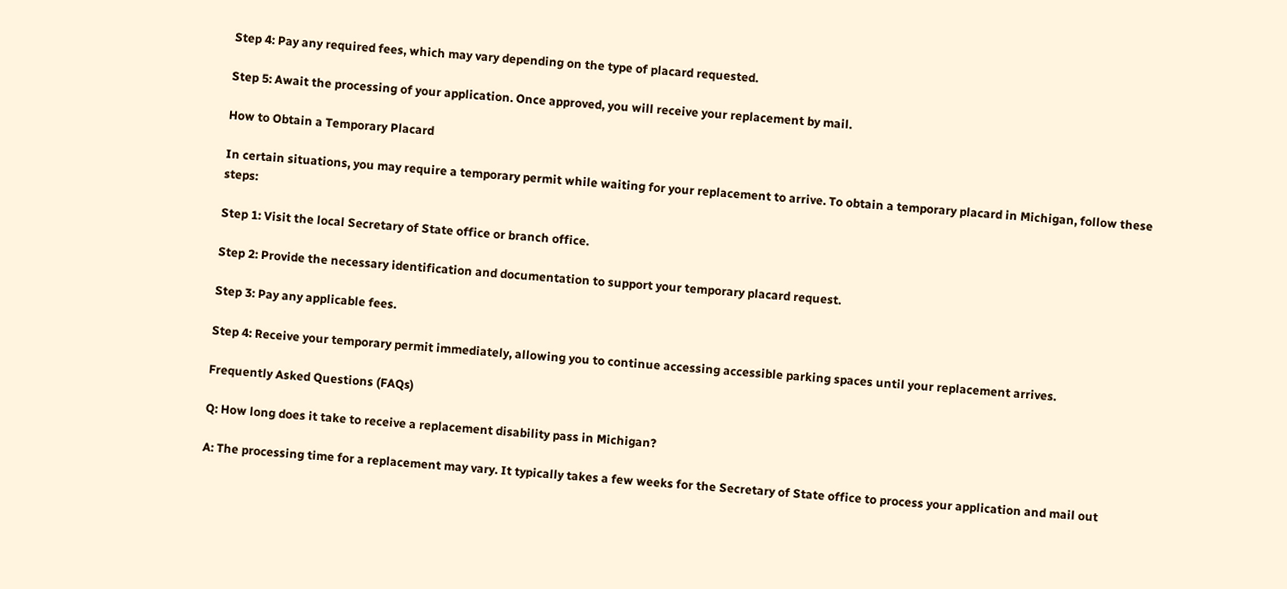Step 4: Pay any required fees, which may vary depending on the type of placard requested.

Step 5: Await the processing of your application. Once approved, you will receive your replacement by mail.

How to Obtain a Temporary Placard

In certain situations, you may require a temporary permit while waiting for your replacement to arrive. To obtain a temporary placard in Michigan, follow these steps:

Step 1: Visit the local Secretary of State office or branch office.

Step 2: Provide the necessary identification and documentation to support your temporary placard request.

Step 3: Pay any applicable fees.

Step 4: Receive your temporary permit immediately, allowing you to continue accessing accessible parking spaces until your replacement arrives.

Frequently Asked Questions (FAQs)

Q: How long does it take to receive a replacement disability pass in Michigan?

A: The processing time for a replacement may vary. It typically takes a few weeks for the Secretary of State office to process your application and mail out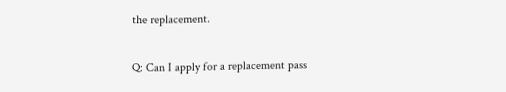the replacement.

Q: Can I apply for a replacement pass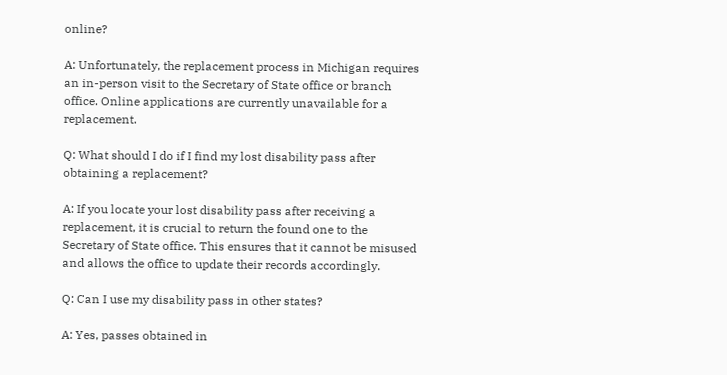online?

A: Unfortunately, the replacement process in Michigan requires an in-person visit to the Secretary of State office or branch office. Online applications are currently unavailable for a replacement.

Q: What should I do if I find my lost disability pass after obtaining a replacement?

A: If you locate your lost disability pass after receiving a replacement, it is crucial to return the found one to the Secretary of State office. This ensures that it cannot be misused and allows the office to update their records accordingly.

Q: Can I use my disability pass in other states?

A: Yes, passes obtained in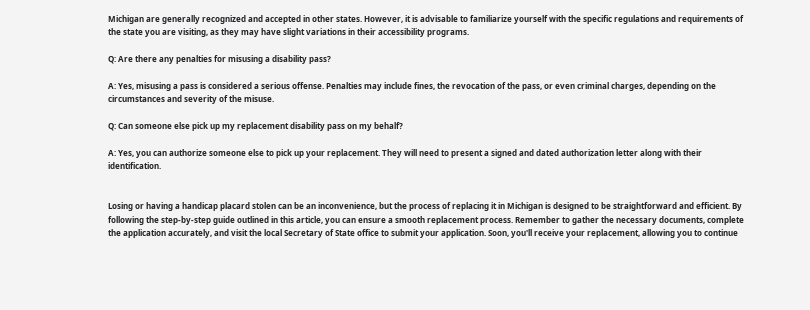Michigan are generally recognized and accepted in other states. However, it is advisable to familiarize yourself with the specific regulations and requirements of the state you are visiting, as they may have slight variations in their accessibility programs.

Q: Are there any penalties for misusing a disability pass?

A: Yes, misusing a pass is considered a serious offense. Penalties may include fines, the revocation of the pass, or even criminal charges, depending on the circumstances and severity of the misuse.

Q: Can someone else pick up my replacement disability pass on my behalf?

A: Yes, you can authorize someone else to pick up your replacement. They will need to present a signed and dated authorization letter along with their identification.


Losing or having a handicap placard stolen can be an inconvenience, but the process of replacing it in Michigan is designed to be straightforward and efficient. By following the step-by-step guide outlined in this article, you can ensure a smooth replacement process. Remember to gather the necessary documents, complete the application accurately, and visit the local Secretary of State office to submit your application. Soon, you'll receive your replacement, allowing you to continue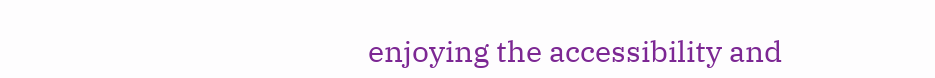enjoying the accessibility and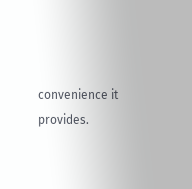convenience it provides.